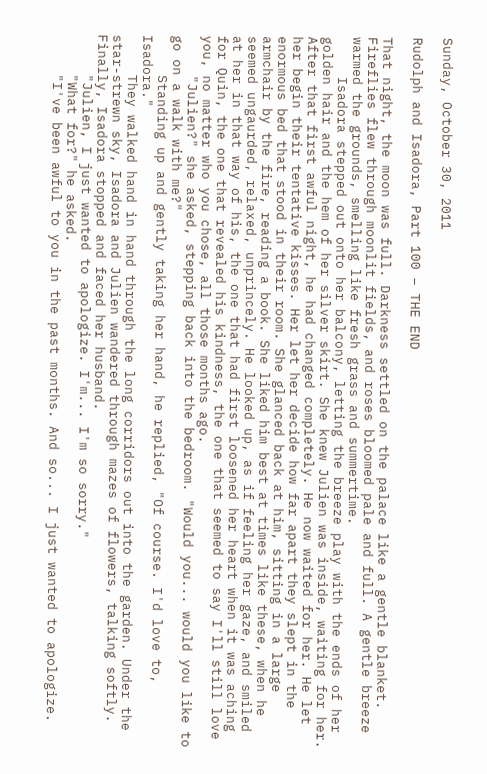Sunday, October 30, 2011

Rudolph and Isadora, Part 100 – THE END

That night, the moon was full. Darkness settled on the palace like a gentle blanket. Fireflies flew through moonlit fields, and roses bloomed pale and full. A gentle breeze warmed the grounds, smelling like fresh grass and summertime.
     Isadora stepped out onto her balcony, letting the breeze play with the ends of her golden hair and the hem of her silver skirt. She knew Julien was inside, waiting for her. After that first awful night, he had changed completely. He now waited for her. He let her begin their tentative kisses. Her let her decide how far apart they slept in the enormous bed that stood in their room. She glanced back at him, sitting in a large armchair by the fire, reading a book. She liked him best at times like these, when he seemed ungaurded, relaxed, unprincely. He looked up, as if feeling her gaze, and smiled at her in that way of his, the one that had first loosened her heart when it was aching for Quin, the one that revealed his kindness, the one that seemed to say I'll still love you, no matter who you chose, all those months ago.
     "Julien?" she asked, stepping back into the bedroom. "Would you... would you like to go on a walk with me?"
     Standing up and gently taking her hand, he replied, "Of course. I'd love to, Isadora."
     They walked hand in hand through the long corridors out into the garden. Under the star-strewn sky, Isadora and Julien wandered through mazes of flowers, talking softly. Finally, Isadora stopped and faced her husband.
     "Julien, I just wanted to apologize. I'm... I'm so sorry."
     "What for?" he asked.
     "I've been awful to you in the past months. And so... I just wanted to apologize.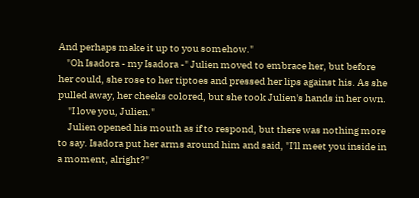And perhaps make it up to you somehow."
    "Oh Isadora - my Isadora -" Julien moved to embrace her, but before her could, she rose to her tiptoes and pressed her lips against his. As she pulled away, her cheeks colored, but she took Julien's hands in her own.
     "I love you, Julien."
     Julien opened his mouth as if to respond, but there was nothing more to say. Isadora put her arms around him and said, "I'll meet you inside in a moment, alright?"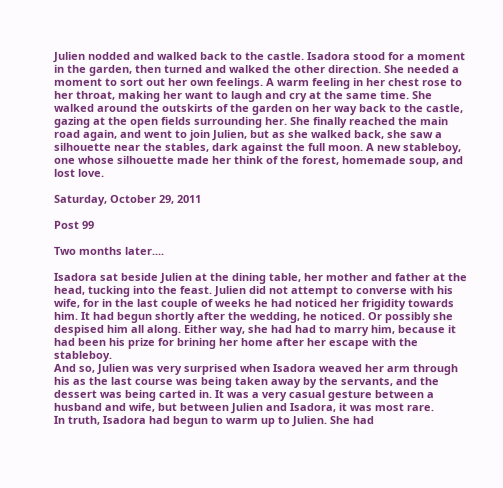Julien nodded and walked back to the castle. Isadora stood for a moment in the garden, then turned and walked the other direction. She needed a moment to sort out her own feelings. A warm feeling in her chest rose to her throat, making her want to laugh and cry at the same time. She walked around the outskirts of the garden on her way back to the castle, gazing at the open fields surrounding her. She finally reached the main road again, and went to join Julien, but as she walked back, she saw a silhouette near the stables, dark against the full moon. A new stableboy, one whose silhouette made her think of the forest, homemade soup, and lost love.

Saturday, October 29, 2011

Post 99

Two months later....

Isadora sat beside Julien at the dining table, her mother and father at the head, tucking into the feast. Julien did not attempt to converse with his wife, for in the last couple of weeks he had noticed her frigidity towards him. It had begun shortly after the wedding, he noticed. Or possibly she despised him all along. Either way, she had had to marry him, because it had been his prize for brining her home after her escape with the stableboy.
And so, Julien was very surprised when Isadora weaved her arm through his as the last course was being taken away by the servants, and the dessert was being carted in. It was a very casual gesture between a husband and wife, but between Julien and Isadora, it was most rare.
In truth, Isadora had begun to warm up to Julien. She had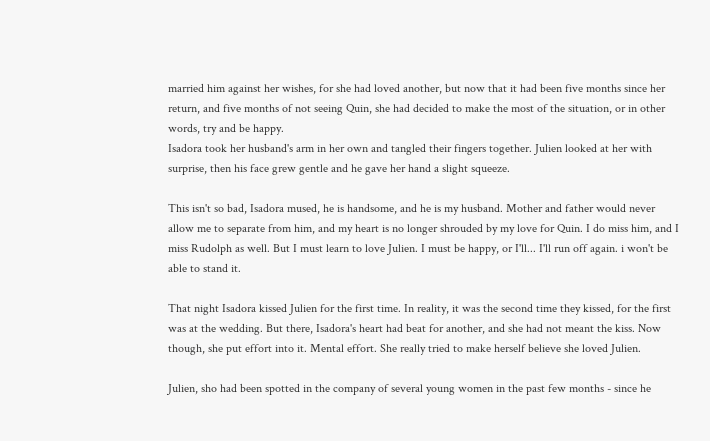married him against her wishes, for she had loved another, but now that it had been five months since her return, and five months of not seeing Quin, she had decided to make the most of the situation, or in other words, try and be happy.
Isadora took her husband's arm in her own and tangled their fingers together. Julien looked at her with surprise, then his face grew gentle and he gave her hand a slight squeeze.

This isn't so bad, Isadora mused, he is handsome, and he is my husband. Mother and father would never allow me to separate from him, and my heart is no longer shrouded by my love for Quin. I do miss him, and I miss Rudolph as well. But I must learn to love Julien. I must be happy, or I'll... I'll run off again. i won't be able to stand it.

That night Isadora kissed Julien for the first time. In reality, it was the second time they kissed, for the first was at the wedding. But there, Isadora's heart had beat for another, and she had not meant the kiss. Now though, she put effort into it. Mental effort. She really tried to make herself believe she loved Julien.

Julien, sho had been spotted in the company of several young women in the past few months - since he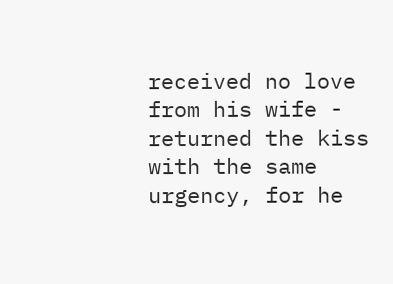received no love from his wife - returned the kiss with the same urgency, for he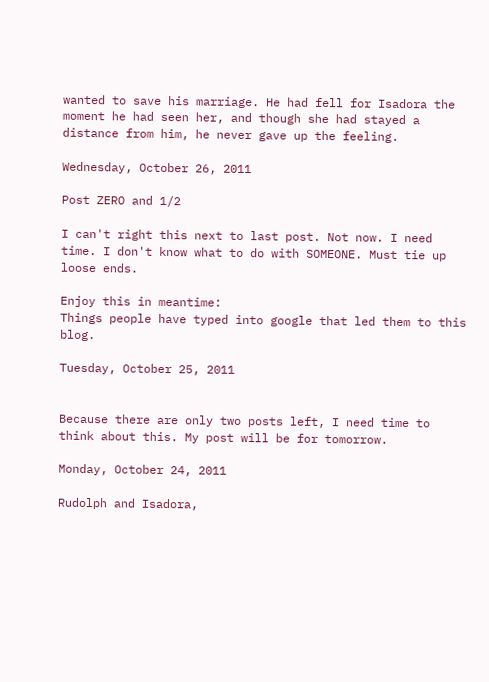wanted to save his marriage. He had fell for Isadora the moment he had seen her, and though she had stayed a distance from him, he never gave up the feeling.

Wednesday, October 26, 2011

Post ZERO and 1/2

I can't right this next to last post. Not now. I need time. I don't know what to do with SOMEONE. Must tie up loose ends.

Enjoy this in meantime:
Things people have typed into google that led them to this blog.

Tuesday, October 25, 2011


Because there are only two posts left, I need time to think about this. My post will be for tomorrow.

Monday, October 24, 2011

Rudolph and Isadora,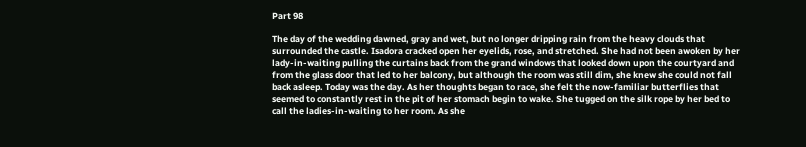Part 98

The day of the wedding dawned, gray and wet, but no longer dripping rain from the heavy clouds that surrounded the castle. Isadora cracked open her eyelids, rose, and stretched. She had not been awoken by her lady-in-waiting pulling the curtains back from the grand windows that looked down upon the courtyard and from the glass door that led to her balcony, but although the room was still dim, she knew she could not fall back asleep. Today was the day. As her thoughts began to race, she felt the now-familiar butterflies that seemed to constantly rest in the pit of her stomach begin to wake. She tugged on the silk rope by her bed to call the ladies-in-waiting to her room. As she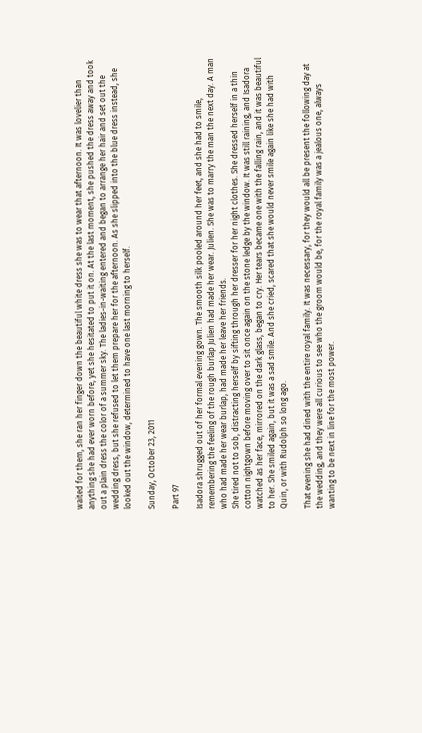waited for them, she ran her finger down the beautiful white dress she was to wear that afternoon. It was lovelier than anything she had ever worn before, yet she hesitated to put it on. At the last moment, she pushed the dress away and took out a plain dress the color of a summer sky. The ladies-in-waiting entered and began to arrange her hair and set out the wedding dress, but she refused to let them prepare her for the afternoon. As she slipped into the blue dress instead, she looked out the window, determined to have one last morning to herself.

Sunday, October 23, 2011

Part 97

Isadora shrugged out of her formal evening gown. The smooth silk pooled around her feet, and she had to smile, remembering the feeling of the rough burlap Julien had made her wear. Julien. She was to marry the man the next day. A man who had made her wear burlap, had made her leave her friends.
She tired not to sob, distracting herself by sifting through her dresser for her night clothes. She dressed herself in a thin cotton nightgown before moving over to sit once again on the stone ledge by the window. It was still raining, and Isadora watched as her face, mirrored on the dark glass, began to cry. Her tears became one with the falling rain, and it was beautiful to her. She smiled again, but it was a sad smile. And she cried, scared that she would never smile again like she had with Quin, or with Rudolph so long ago.

That evening she had dined with the entire royal family. It was necessary, for they would all be present the following day at the wedding, and they were all curious to see who the groom would be, for the royal family was a jealous one, always wanting to be next in line for the most power.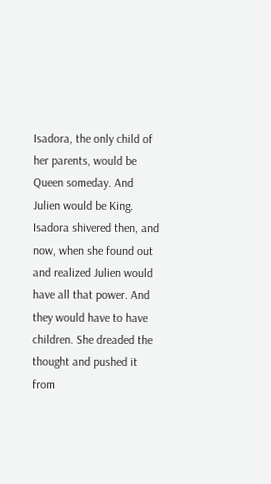Isadora, the only child of her parents, would be Queen someday. And Julien would be King. Isadora shivered then, and now, when she found out and realized Julien would have all that power. And they would have to have children. She dreaded the thought and pushed it from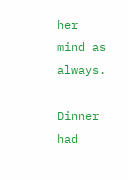her mind as always.

Dinner had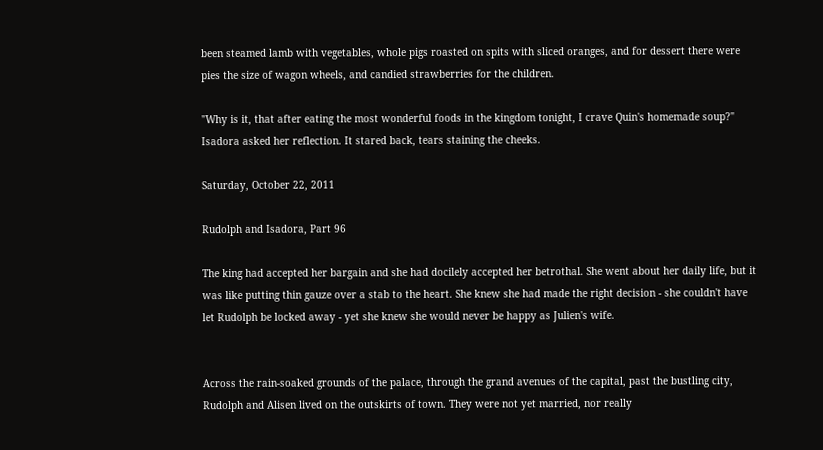been steamed lamb with vegetables, whole pigs roasted on spits with sliced oranges, and for dessert there were pies the size of wagon wheels, and candied strawberries for the children.

"Why is it, that after eating the most wonderful foods in the kingdom tonight, I crave Quin's homemade soup?"  Isadora asked her reflection. It stared back, tears staining the cheeks.

Saturday, October 22, 2011

Rudolph and Isadora, Part 96

The king had accepted her bargain and she had docilely accepted her betrothal. She went about her daily life, but it was like putting thin gauze over a stab to the heart. She knew she had made the right decision - she couldn't have let Rudolph be locked away - yet she knew she would never be happy as Julien's wife.


Across the rain-soaked grounds of the palace, through the grand avenues of the capital, past the bustling city, Rudolph and Alisen lived on the outskirts of town. They were not yet married, nor really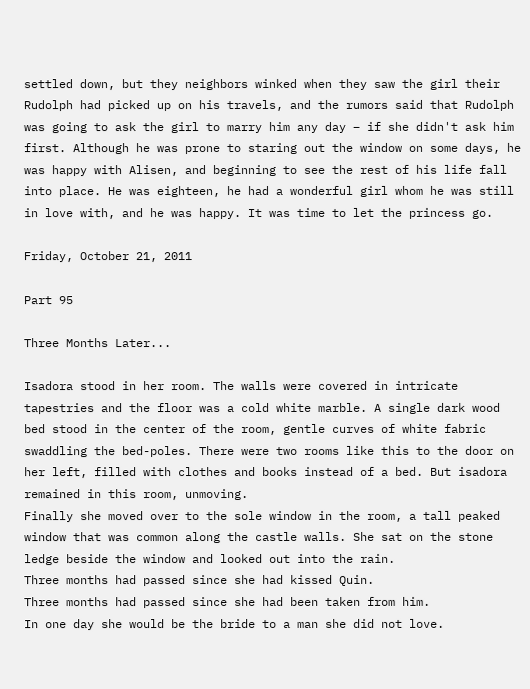settled down, but they neighbors winked when they saw the girl their Rudolph had picked up on his travels, and the rumors said that Rudolph was going to ask the girl to marry him any day – if she didn't ask him first. Although he was prone to staring out the window on some days, he was happy with Alisen, and beginning to see the rest of his life fall into place. He was eighteen, he had a wonderful girl whom he was still in love with, and he was happy. It was time to let the princess go.

Friday, October 21, 2011

Part 95

Three Months Later...

Isadora stood in her room. The walls were covered in intricate tapestries and the floor was a cold white marble. A single dark wood bed stood in the center of the room, gentle curves of white fabric swaddling the bed-poles. There were two rooms like this to the door on her left, filled with clothes and books instead of a bed. But isadora remained in this room, unmoving.
Finally she moved over to the sole window in the room, a tall peaked window that was common along the castle walls. She sat on the stone ledge beside the window and looked out into the rain.
Three months had passed since she had kissed Quin.
Three months had passed since she had been taken from him.
In one day she would be the bride to a man she did not love.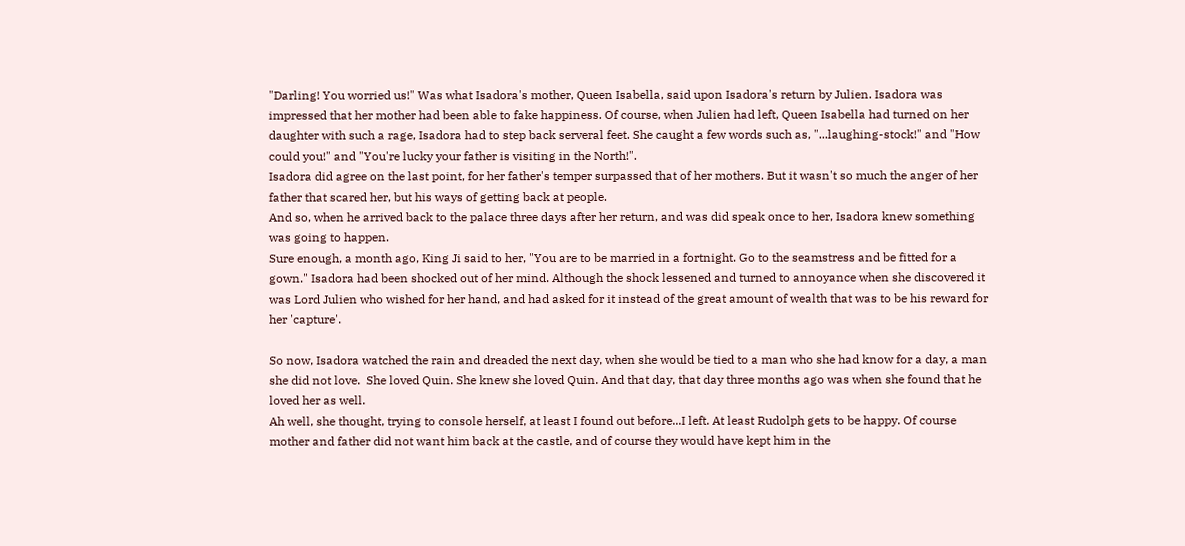"Darling! You worried us!" Was what Isadora's mother, Queen Isabella, said upon Isadora's return by Julien. Isadora was impressed that her mother had been able to fake happiness. Of course, when Julien had left, Queen Isabella had turned on her daughter with such a rage, Isadora had to step back serveral feet. She caught a few words such as, "...laughing-stock!" and "How could you!" and "You're lucky your father is visiting in the North!".
Isadora did agree on the last point, for her father's temper surpassed that of her mothers. But it wasn't so much the anger of her father that scared her, but his ways of getting back at people.
And so, when he arrived back to the palace three days after her return, and was did speak once to her, Isadora knew something was going to happen.
Sure enough, a month ago, King Ji said to her, "You are to be married in a fortnight. Go to the seamstress and be fitted for a gown." Isadora had been shocked out of her mind. Although the shock lessened and turned to annoyance when she discovered it was Lord Julien who wished for her hand, and had asked for it instead of the great amount of wealth that was to be his reward for her 'capture'.

So now, Isadora watched the rain and dreaded the next day, when she would be tied to a man who she had know for a day, a man she did not love.  She loved Quin. She knew she loved Quin. And that day, that day three months ago was when she found that he loved her as well.
Ah well, she thought, trying to console herself, at least I found out before...I left. At least Rudolph gets to be happy. Of course mother and father did not want him back at the castle, and of course they would have kept him in the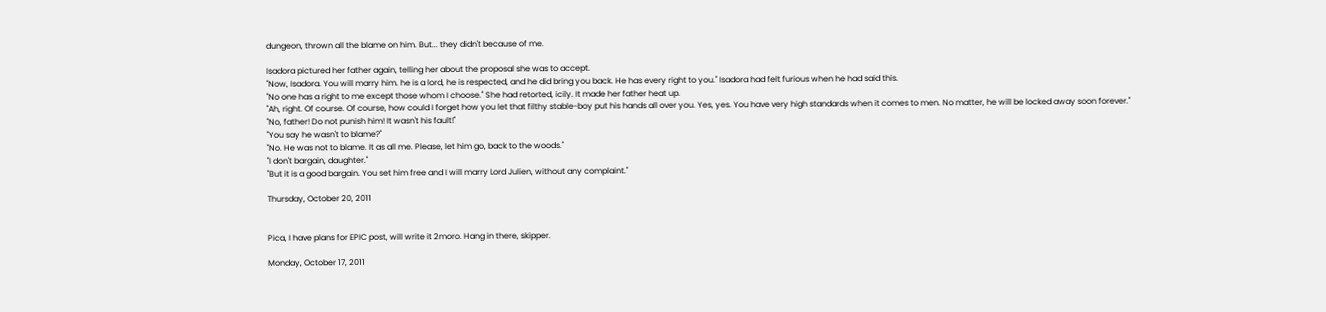dungeon, thrown all the blame on him. But... they didn't because of me.

Isadora pictured her father again, telling her about the proposal she was to accept.
"Now, Isadora. You will marry him. he is a lord, he is respected, and he did bring you back. He has every right to you." Isadora had felt furious when he had said this.
"No one has a right to me except those whom I choose." She had retorted, icily. It made her father heat up.
"Ah, right. Of course. Of course, how could I forget how you let that filthy stable-boy put his hands all over you. Yes, yes. You have very high standards when it comes to men. No matter, he will be locked away soon forever."
"No, father! Do not punish him! It wasn't his fault!"
"You say he wasn't to blame?"
"No. He was not to blame. It as all me. Please, let him go, back to the woods."
"I don't bargain, daughter."
"But it is a good bargain. You set him free and I will marry Lord Julien, without any complaint."

Thursday, October 20, 2011


Pica, I have plans for EPIC post, will write it 2moro. Hang in there, skipper.

Monday, October 17, 2011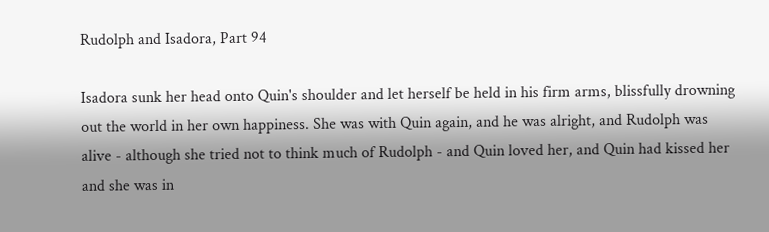Rudolph and Isadora, Part 94

Isadora sunk her head onto Quin's shoulder and let herself be held in his firm arms, blissfully drowning out the world in her own happiness. She was with Quin again, and he was alright, and Rudolph was alive - although she tried not to think much of Rudolph - and Quin loved her, and Quin had kissed her and she was in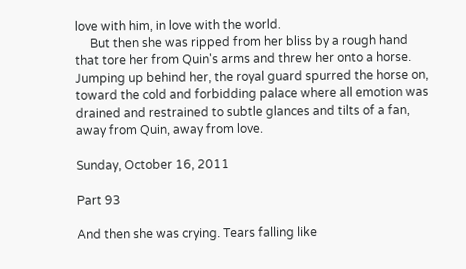love with him, in love with the world.
     But then she was ripped from her bliss by a rough hand that tore her from Quin's arms and threw her onto a horse. Jumping up behind her, the royal guard spurred the horse on, toward the cold and forbidding palace where all emotion was drained and restrained to subtle glances and tilts of a fan, away from Quin, away from love.

Sunday, October 16, 2011

Part 93

And then she was crying. Tears falling like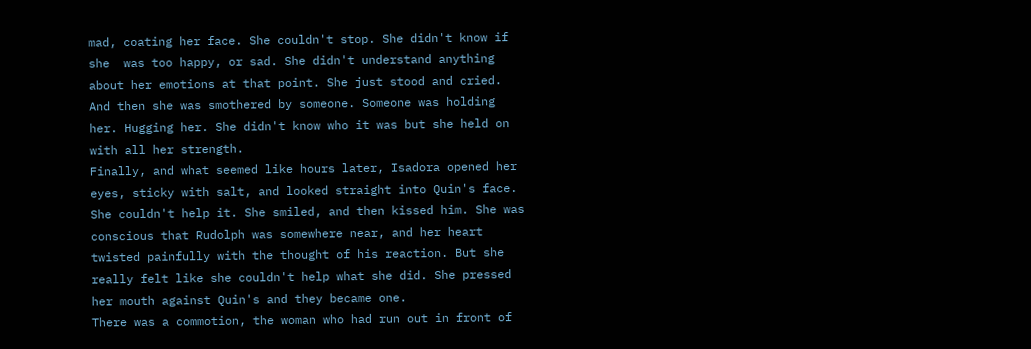mad, coating her face. She couldn't stop. She didn't know if she  was too happy, or sad. She didn't understand anything about her emotions at that point. She just stood and cried.
And then she was smothered by someone. Someone was holding her. Hugging her. She didn't know who it was but she held on with all her strength.
Finally, and what seemed like hours later, Isadora opened her eyes, sticky with salt, and looked straight into Quin's face.
She couldn't help it. She smiled, and then kissed him. She was conscious that Rudolph was somewhere near, and her heart twisted painfully with the thought of his reaction. But she really felt like she couldn't help what she did. She pressed her mouth against Quin's and they became one.
There was a commotion, the woman who had run out in front of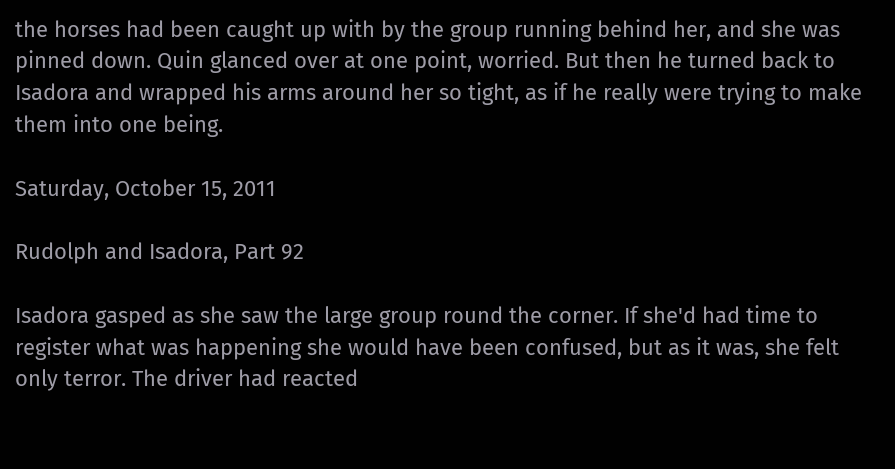the horses had been caught up with by the group running behind her, and she was pinned down. Quin glanced over at one point, worried. But then he turned back to Isadora and wrapped his arms around her so tight, as if he really were trying to make them into one being.

Saturday, October 15, 2011

Rudolph and Isadora, Part 92

Isadora gasped as she saw the large group round the corner. If she'd had time to register what was happening she would have been confused, but as it was, she felt only terror. The driver had reacted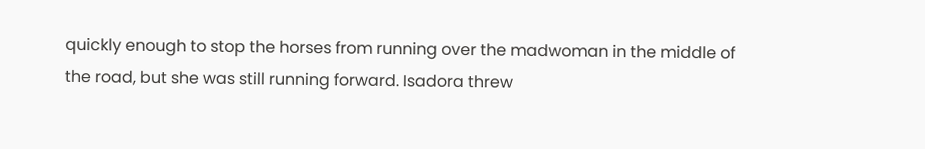quickly enough to stop the horses from running over the madwoman in the middle of the road, but she was still running forward. Isadora threw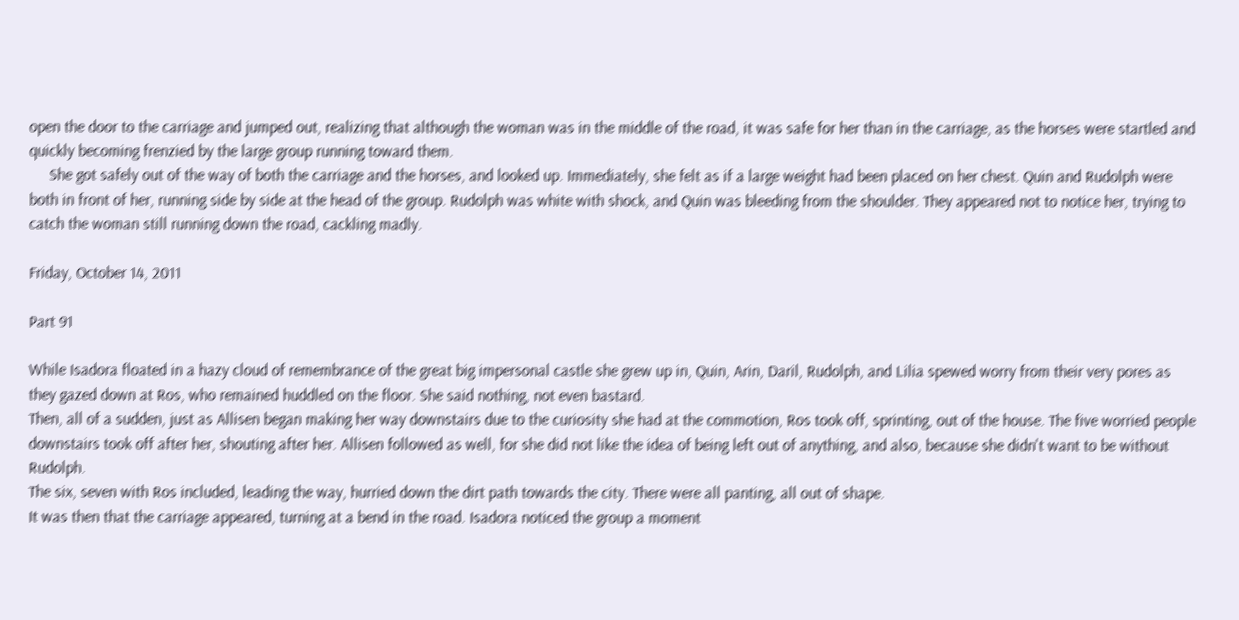open the door to the carriage and jumped out, realizing that although the woman was in the middle of the road, it was safe for her than in the carriage, as the horses were startled and quickly becoming frenzied by the large group running toward them.
     She got safely out of the way of both the carriage and the horses, and looked up. Immediately, she felt as if a large weight had been placed on her chest. Quin and Rudolph were both in front of her, running side by side at the head of the group. Rudolph was white with shock, and Quin was bleeding from the shoulder. They appeared not to notice her, trying to catch the woman still running down the road, cackling madly.

Friday, October 14, 2011

Part 91

While Isadora floated in a hazy cloud of remembrance of the great big impersonal castle she grew up in, Quin, Arin, Daril, Rudolph, and Lilia spewed worry from their very pores as they gazed down at Ros, who remained huddled on the floor. She said nothing, not even bastard.
Then, all of a sudden, just as Allisen began making her way downstairs due to the curiosity she had at the commotion, Ros took off, sprinting, out of the house. The five worried people downstairs took off after her, shouting after her. Allisen followed as well, for she did not like the idea of being left out of anything, and also, because she didn't want to be without Rudolph.
The six, seven with Ros included, leading the way, hurried down the dirt path towards the city. There were all panting, all out of shape.
It was then that the carriage appeared, turning at a bend in the road. Isadora noticed the group a moment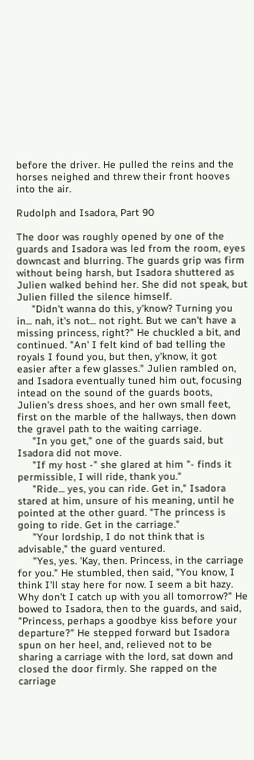before the driver. He pulled the reins and the horses neighed and threw their front hooves into the air.

Rudolph and Isadora, Part 90

The door was roughly opened by one of the guards and Isadora was led from the room, eyes downcast and blurring. The guards grip was firm without being harsh, but Isadora shuttered as Julien walked behind her. She did not speak, but Julien filled the silence himself.
     "Didn't wanna do this, y'know? Turning you in... nah, it's not... not right. But we can't have a missing princess, right?" He chuckled a bit, and continued. "An' I felt kind of bad telling the royals I found you, but then, y'know, it got easier after a few glasses." Julien rambled on, and Isadora eventually tuned him out, focusing intead on the sound of the guards boots, Julien's dress shoes, and her own small feet, first on the marble of the hallways, then down the gravel path to the waiting carriage.
     "In you get," one of the guards said, but Isadora did not move.
     "If my host -" she glared at him "- finds it permissible, I will ride, thank you."
     "Ride... yes, you can ride. Get in," Isadora stared at him, unsure of his meaning, until he pointed at the other guard. "The princess is going to ride. Get in the carriage."
     "Your lordship, I do not think that is advisable," the guard ventured.
     "Yes, yes. 'Kay, then. Princess, in the carriage for you." He stumbled, then said, "You know, I think I'll stay here for now. I seem a bit hazy. Why don't I catch up with you all tomorrow?" He bowed to Isadora, then to the guards, and said, "Princess, perhaps a goodbye kiss before your departure?" He stepped forward but Isadora spun on her heel, and, relieved not to be sharing a carriage with the lord, sat down and closed the door firmly. She rapped on the carriage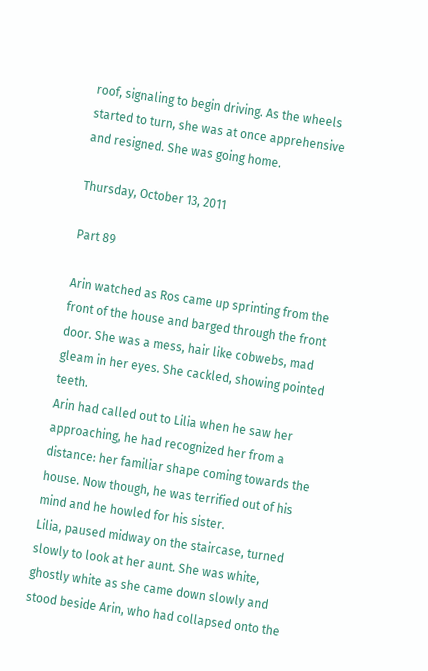roof, signaling to begin driving. As the wheels started to turn, she was at once apprehensive and resigned. She was going home.

Thursday, October 13, 2011

Part 89

Arin watched as Ros came up sprinting from the front of the house and barged through the front door. She was a mess, hair like cobwebs, mad gleam in her eyes. She cackled, showing pointed teeth.
Arin had called out to Lilia when he saw her approaching, he had recognized her from a distance: her familiar shape coming towards the house. Now though, he was terrified out of his mind and he howled for his sister.
Lilia, paused midway on the staircase, turned slowly to look at her aunt. She was white, ghostly white as she came down slowly and stood beside Arin, who had collapsed onto the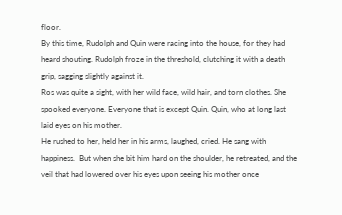floor.
By this time, Rudolph and Quin were racing into the house, for they had heard shouting. Rudolph froze in the threshold, clutching it with a death grip, sagging slightly against it.
Ros was quite a sight, with her wild face, wild hair, and torn clothes. She spooked everyone. Everyone that is except Quin. Quin, who at long last laid eyes on his mother.
He rushed to her, held her in his arms, laughed, cried. He sang with happiness.  But when she bit him hard on the shoulder, he retreated, and the veil that had lowered over his eyes upon seeing his mother once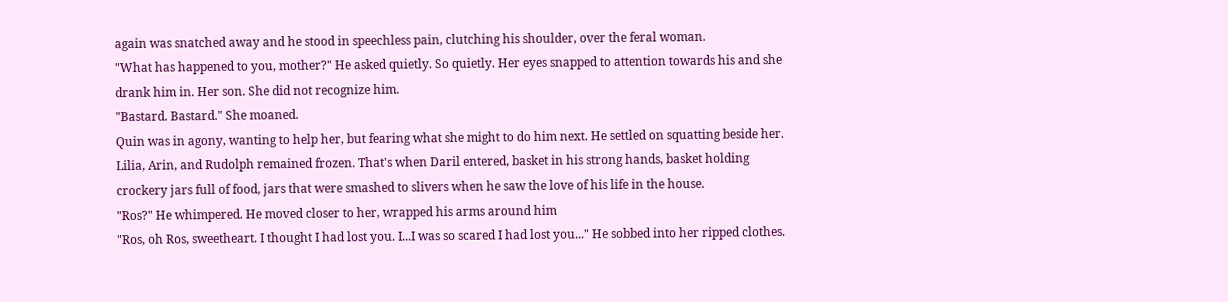again was snatched away and he stood in speechless pain, clutching his shoulder, over the feral woman.
"What has happened to you, mother?" He asked quietly. So quietly. Her eyes snapped to attention towards his and she drank him in. Her son. She did not recognize him.
"Bastard. Bastard." She moaned.
Quin was in agony, wanting to help her, but fearing what she might to do him next. He settled on squatting beside her.
Lilia, Arin, and Rudolph remained frozen. That's when Daril entered, basket in his strong hands, basket holding crockery jars full of food, jars that were smashed to slivers when he saw the love of his life in the house.
"Ros?" He whimpered. He moved closer to her, wrapped his arms around him
"Ros, oh Ros, sweetheart. I thought I had lost you. I...I was so scared I had lost you..." He sobbed into her ripped clothes.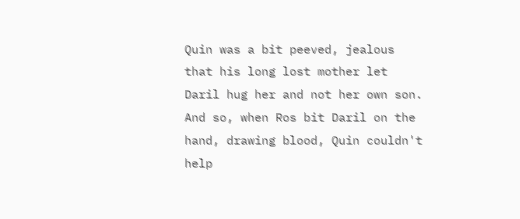Quin was a bit peeved, jealous that his long lost mother let Daril hug her and not her own son. And so, when Ros bit Daril on the hand, drawing blood, Quin couldn't help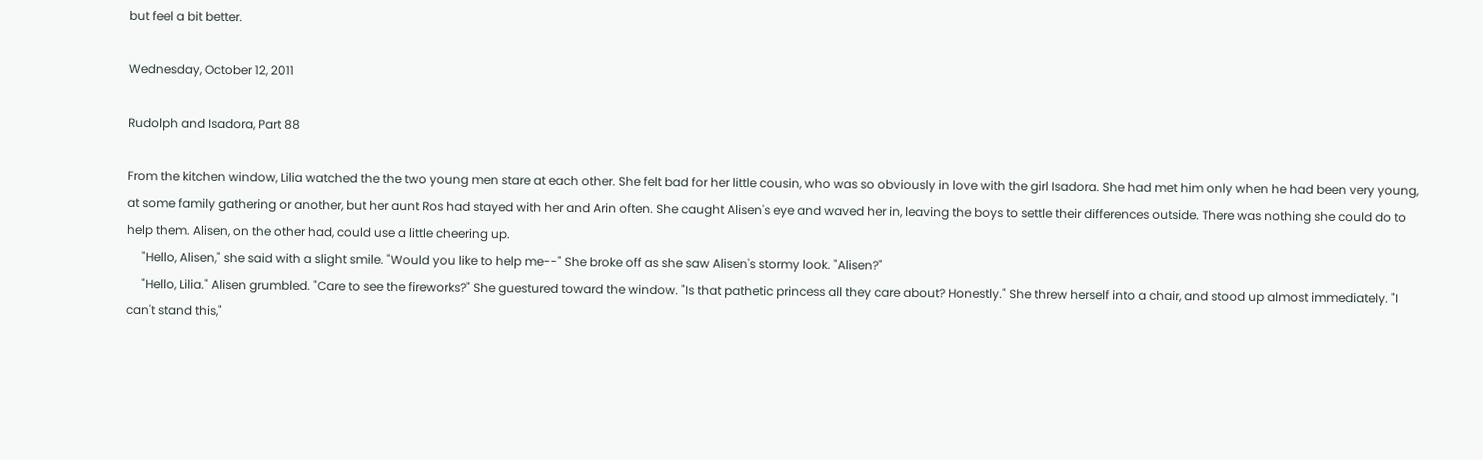but feel a bit better.

Wednesday, October 12, 2011

Rudolph and Isadora, Part 88

From the kitchen window, Lilia watched the the two young men stare at each other. She felt bad for her little cousin, who was so obviously in love with the girl Isadora. She had met him only when he had been very young, at some family gathering or another, but her aunt Ros had stayed with her and Arin often. She caught Alisen's eye and waved her in, leaving the boys to settle their differences outside. There was nothing she could do to help them. Alisen, on the other had, could use a little cheering up.
     "Hello, Alisen," she said with a slight smile. "Would you like to help me--" She broke off as she saw Alisen's stormy look. "Alisen?"
     "Hello, Lilia." Alisen grumbled. "Care to see the fireworks?" She guestured toward the window. "Is that pathetic princess all they care about? Honestly." She threw herself into a chair, and stood up almost immediately. "I can't stand this,"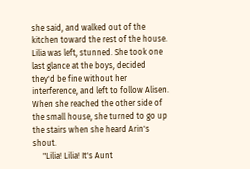she said, and walked out of the kitchen toward the rest of the house. Lilia was left, stunned. She took one last glance at the boys, decided they'd be fine without her interference, and left to follow Alisen. When she reached the other side of the small house, she turned to go up the stairs when she heard Arin's shout.
     "Lilia! Lilia! It's Aunt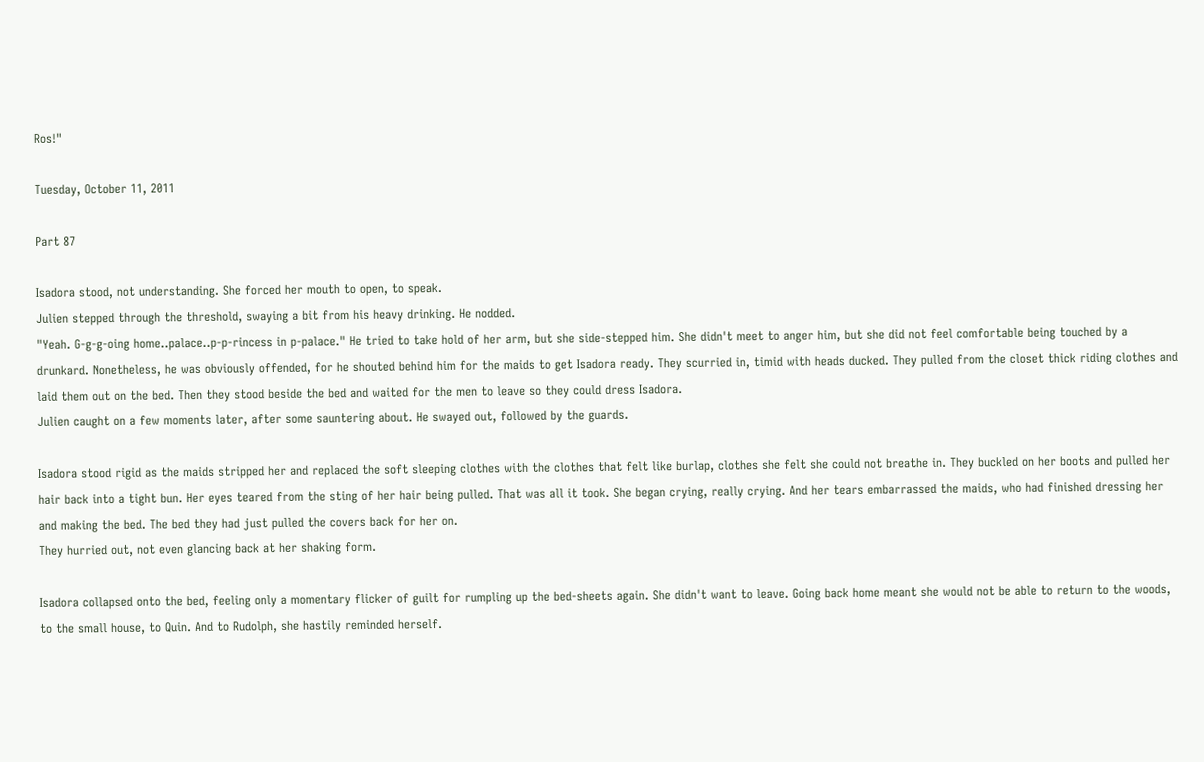Ros!"

Tuesday, October 11, 2011

Part 87

Isadora stood, not understanding. She forced her mouth to open, to speak.
Julien stepped through the threshold, swaying a bit from his heavy drinking. He nodded.
"Yeah. G-g-g-oing home..palace..p-p-rincess in p-palace." He tried to take hold of her arm, but she side-stepped him. She didn't meet to anger him, but she did not feel comfortable being touched by a drunkard. Nonetheless, he was obviously offended, for he shouted behind him for the maids to get Isadora ready. They scurried in, timid with heads ducked. They pulled from the closet thick riding clothes and laid them out on the bed. Then they stood beside the bed and waited for the men to leave so they could dress Isadora.
Julien caught on a few moments later, after some sauntering about. He swayed out, followed by the guards.

Isadora stood rigid as the maids stripped her and replaced the soft sleeping clothes with the clothes that felt like burlap, clothes she felt she could not breathe in. They buckled on her boots and pulled her hair back into a tight bun. Her eyes teared from the sting of her hair being pulled. That was all it took. She began crying, really crying. And her tears embarrassed the maids, who had finished dressing her and making the bed. The bed they had just pulled the covers back for her on.
They hurried out, not even glancing back at her shaking form.

Isadora collapsed onto the bed, feeling only a momentary flicker of guilt for rumpling up the bed-sheets again. She didn't want to leave. Going back home meant she would not be able to return to the woods, to the small house, to Quin. And to Rudolph, she hastily reminded herself.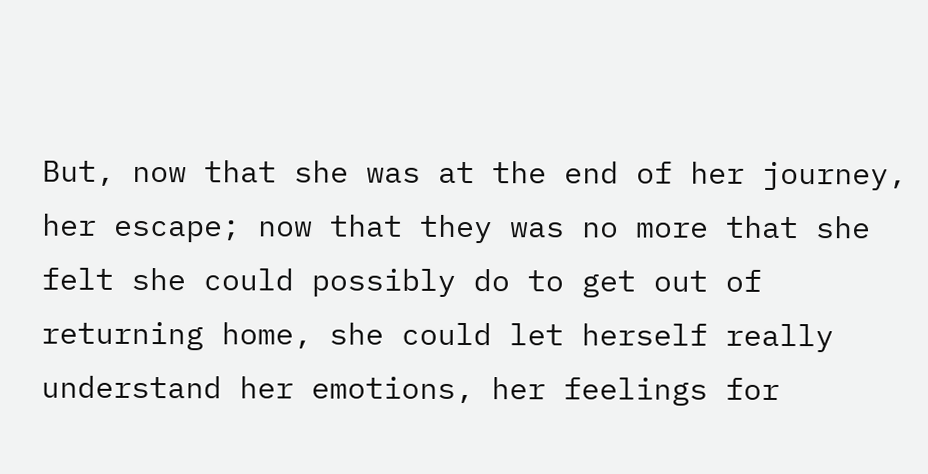But, now that she was at the end of her journey, her escape; now that they was no more that she felt she could possibly do to get out of returning home, she could let herself really understand her emotions, her feelings for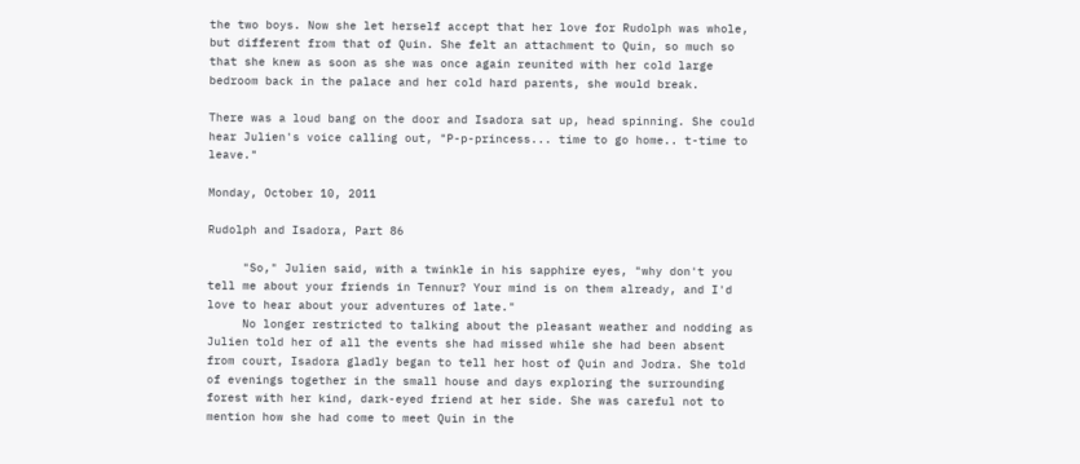the two boys. Now she let herself accept that her love for Rudolph was whole, but different from that of Quin. She felt an attachment to Quin, so much so that she knew as soon as she was once again reunited with her cold large bedroom back in the palace and her cold hard parents, she would break.

There was a loud bang on the door and Isadora sat up, head spinning. She could hear Julien's voice calling out, "P-p-princess... time to go home.. t-time to leave."

Monday, October 10, 2011

Rudolph and Isadora, Part 86

     "So," Julien said, with a twinkle in his sapphire eyes, "why don't you tell me about your friends in Tennur? Your mind is on them already, and I'd love to hear about your adventures of late."
     No longer restricted to talking about the pleasant weather and nodding as Julien told her of all the events she had missed while she had been absent from court, Isadora gladly began to tell her host of Quin and Jodra. She told of evenings together in the small house and days exploring the surrounding forest with her kind, dark-eyed friend at her side. She was careful not to mention how she had come to meet Quin in the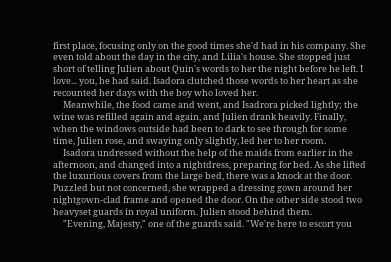first place, focusing only on the good times she'd had in his company. She even told about the day in the city, and Lilia's house. She stopped just short of telling Julien about Quin's words to her the night before he left. I love... you, he had said. Isadora clutched those words to her heart as she recounted her days with the boy who loved her.
     Meanwhile, the food came and went, and Isadrora picked lightly; the wine was refilled again and again, and Julien drank heavily. Finally, when the windows outside had been to dark to see through for some time, Julien rose, and swaying only slightly, led her to her room.
     Isadora undressed without the help of the maids from earlier in the afternoon, and changed into a nightdress, preparing for bed. As she lifted the luxurious covers from the large bed, there was a knock at the door. Puzzled but not concerned, she wrapped a dressing gown around her nightgown-clad frame and opened the door. On the other side stood two heavyset guards in royal uniform. Julien stood behind them.
     "Evening, Majesty," one of the guards said. "We're here to escort you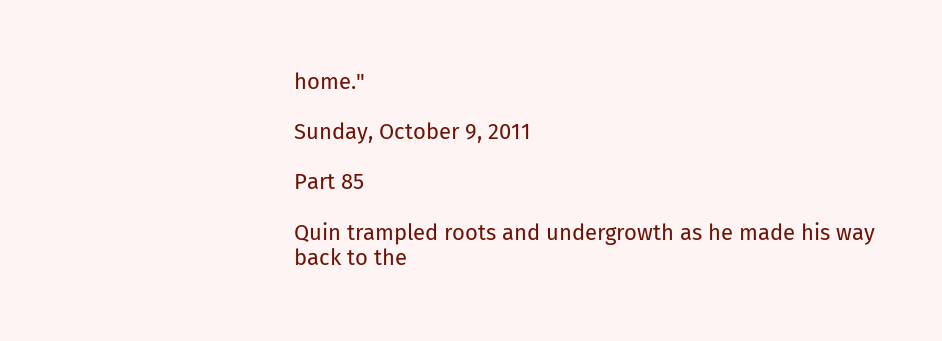home."

Sunday, October 9, 2011

Part 85

Quin trampled roots and undergrowth as he made his way back to the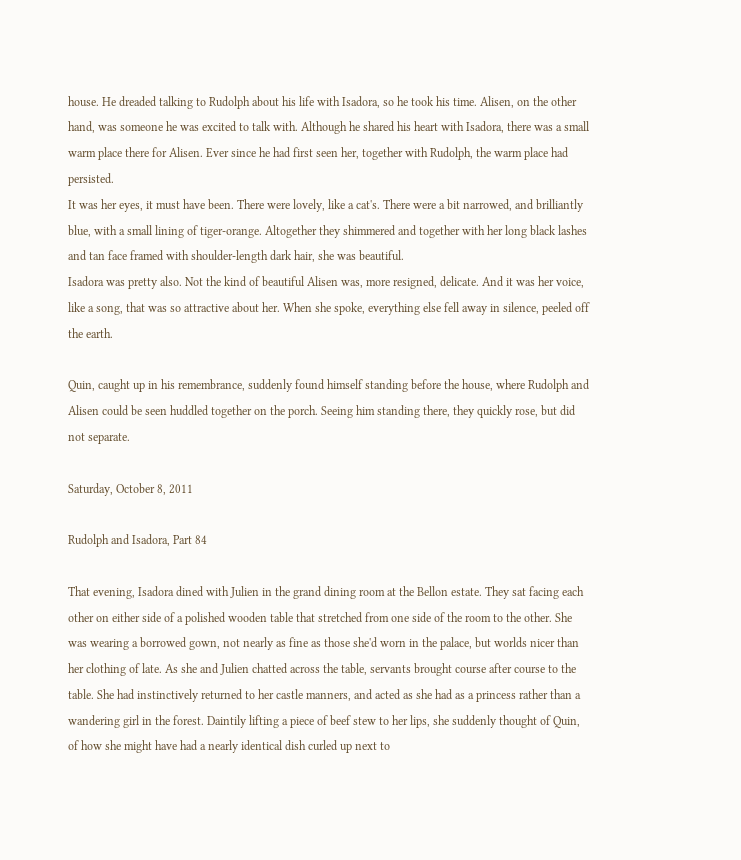house. He dreaded talking to Rudolph about his life with Isadora, so he took his time. Alisen, on the other hand, was someone he was excited to talk with. Although he shared his heart with Isadora, there was a small warm place there for Alisen. Ever since he had first seen her, together with Rudolph, the warm place had persisted.
It was her eyes, it must have been. There were lovely, like a cat's. There were a bit narrowed, and brilliantly blue, with a small lining of tiger-orange. Altogether they shimmered and together with her long black lashes and tan face framed with shoulder-length dark hair, she was beautiful.
Isadora was pretty also. Not the kind of beautiful Alisen was, more resigned, delicate. And it was her voice, like a song, that was so attractive about her. When she spoke, everything else fell away in silence, peeled off the earth.

Quin, caught up in his remembrance, suddenly found himself standing before the house, where Rudolph and Alisen could be seen huddled together on the porch. Seeing him standing there, they quickly rose, but did not separate.

Saturday, October 8, 2011

Rudolph and Isadora, Part 84

That evening, Isadora dined with Julien in the grand dining room at the Bellon estate. They sat facing each other on either side of a polished wooden table that stretched from one side of the room to the other. She was wearing a borrowed gown, not nearly as fine as those she'd worn in the palace, but worlds nicer than her clothing of late. As she and Julien chatted across the table, servants brought course after course to the table. She had instinctively returned to her castle manners, and acted as she had as a princess rather than a wandering girl in the forest. Daintily lifting a piece of beef stew to her lips, she suddenly thought of Quin, of how she might have had a nearly identical dish curled up next to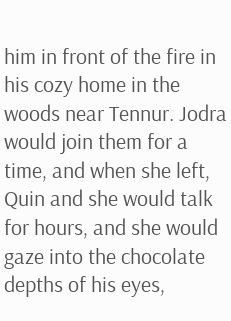him in front of the fire in his cozy home in the woods near Tennur. Jodra would join them for a time, and when she left, Quin and she would talk for hours, and she would gaze into the chocolate depths of his eyes,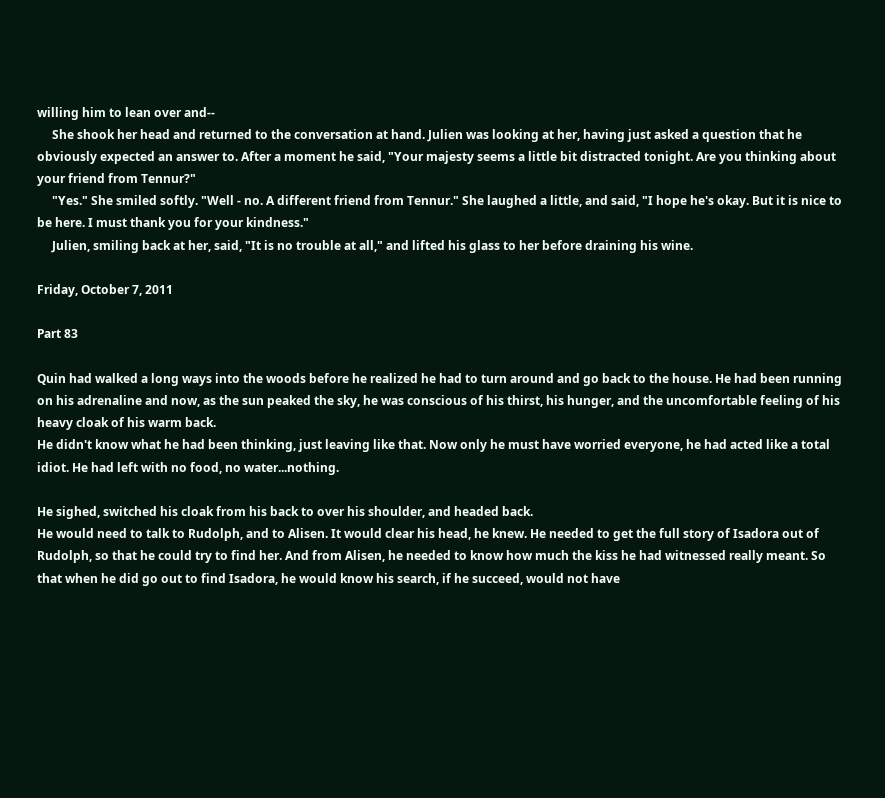willing him to lean over and--
     She shook her head and returned to the conversation at hand. Julien was looking at her, having just asked a question that he obviously expected an answer to. After a moment he said, "Your majesty seems a little bit distracted tonight. Are you thinking about your friend from Tennur?"
     "Yes." She smiled softly. "Well - no. A different friend from Tennur." She laughed a little, and said, "I hope he's okay. But it is nice to be here. I must thank you for your kindness."
     Julien, smiling back at her, said, "It is no trouble at all," and lifted his glass to her before draining his wine.

Friday, October 7, 2011

Part 83

Quin had walked a long ways into the woods before he realized he had to turn around and go back to the house. He had been running on his adrenaline and now, as the sun peaked the sky, he was conscious of his thirst, his hunger, and the uncomfortable feeling of his heavy cloak of his warm back.
He didn't know what he had been thinking, just leaving like that. Now only he must have worried everyone, he had acted like a total idiot. He had left with no food, no water...nothing.

He sighed, switched his cloak from his back to over his shoulder, and headed back.
He would need to talk to Rudolph, and to Alisen. It would clear his head, he knew. He needed to get the full story of Isadora out of Rudolph, so that he could try to find her. And from Alisen, he needed to know how much the kiss he had witnessed really meant. So that when he did go out to find Isadora, he would know his search, if he succeed, would not have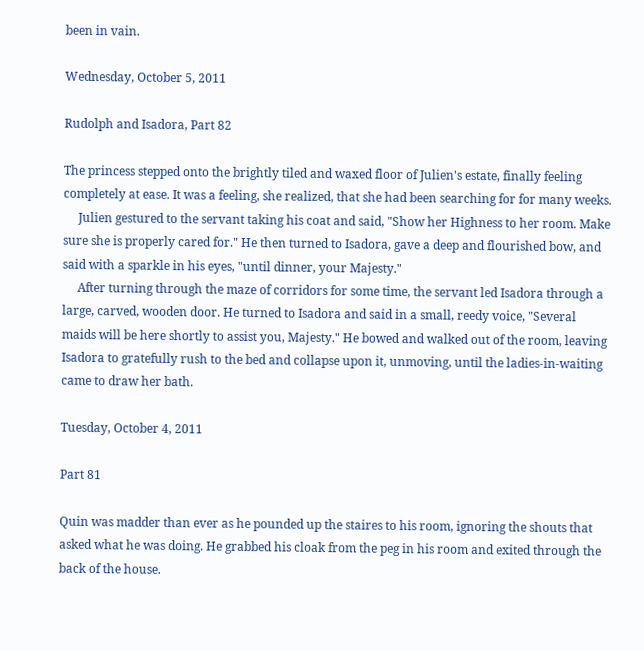been in vain.

Wednesday, October 5, 2011

Rudolph and Isadora, Part 82

The princess stepped onto the brightly tiled and waxed floor of Julien's estate, finally feeling completely at ease. It was a feeling, she realized, that she had been searching for for many weeks.
     Julien gestured to the servant taking his coat and said, "Show her Highness to her room. Make sure she is properly cared for." He then turned to Isadora, gave a deep and flourished bow, and said with a sparkle in his eyes, "until dinner, your Majesty."
     After turning through the maze of corridors for some time, the servant led Isadora through a large, carved, wooden door. He turned to Isadora and said in a small, reedy voice, "Several maids will be here shortly to assist you, Majesty." He bowed and walked out of the room, leaving Isadora to gratefully rush to the bed and collapse upon it, unmoving, until the ladies-in-waiting came to draw her bath.

Tuesday, October 4, 2011

Part 81

Quin was madder than ever as he pounded up the staires to his room, ignoring the shouts that asked what he was doing. He grabbed his cloak from the peg in his room and exited through the back of the house.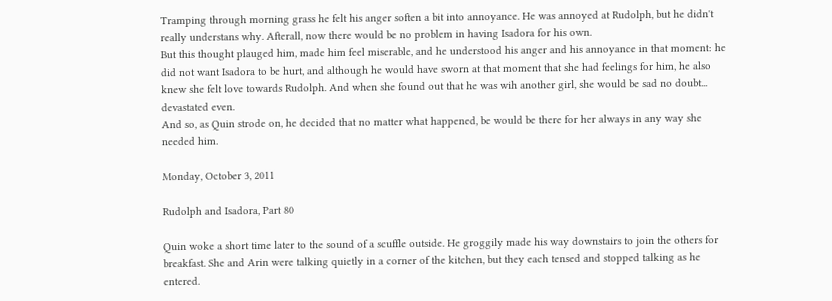Tramping through morning grass he felt his anger soften a bit into annoyance. He was annoyed at Rudolph, but he didn't really understans why. Afterall, now there would be no problem in having Isadora for his own.
But this thought plauged him, made him feel miserable, and he understood his anger and his annoyance in that moment: he did not want Isadora to be hurt, and although he would have sworn at that moment that she had feelings for him, he also knew she felt love towards Rudolph. And when she found out that he was wih another girl, she would be sad no doubt... devastated even.
And so, as Quin strode on, he decided that no matter what happened, be would be there for her always in any way she needed him.

Monday, October 3, 2011

Rudolph and Isadora, Part 80

Quin woke a short time later to the sound of a scuffle outside. He groggily made his way downstairs to join the others for breakfast. She and Arin were talking quietly in a corner of the kitchen, but they each tensed and stopped talking as he entered.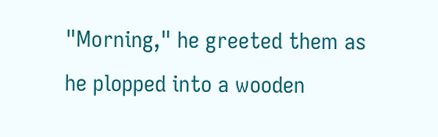"Morning," he greeted them as he plopped into a wooden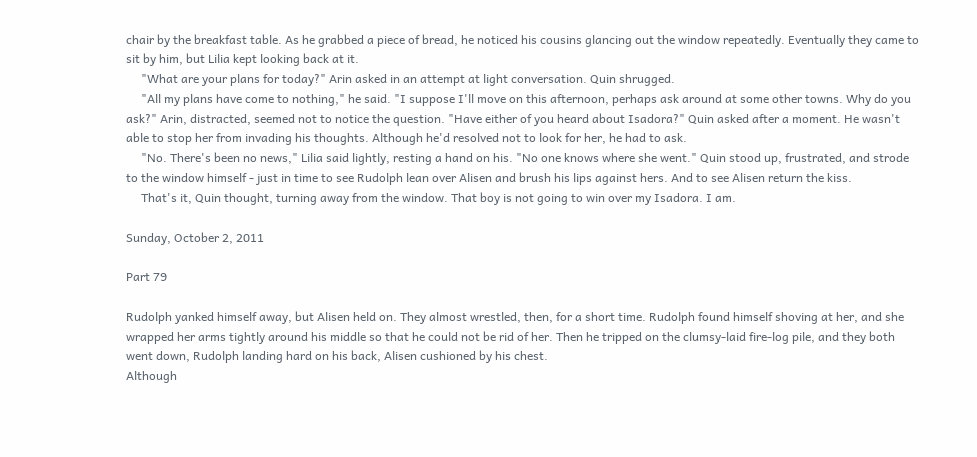chair by the breakfast table. As he grabbed a piece of bread, he noticed his cousins glancing out the window repeatedly. Eventually they came to sit by him, but Lilia kept looking back at it.
     "What are your plans for today?" Arin asked in an attempt at light conversation. Quin shrugged.
     "All my plans have come to nothing," he said. "I suppose I'll move on this afternoon, perhaps ask around at some other towns. Why do you ask?" Arin, distracted, seemed not to notice the question. "Have either of you heard about Isadora?" Quin asked after a moment. He wasn't able to stop her from invading his thoughts. Although he'd resolved not to look for her, he had to ask.
     "No. There's been no news," Lilia said lightly, resting a hand on his. "No one knows where she went." Quin stood up, frustrated, and strode to the window himself - just in time to see Rudolph lean over Alisen and brush his lips against hers. And to see Alisen return the kiss.
     That's it, Quin thought, turning away from the window. That boy is not going to win over my Isadora. I am.

Sunday, October 2, 2011

Part 79

Rudolph yanked himself away, but Alisen held on. They almost wrestled, then, for a short time. Rudolph found himself shoving at her, and she wrapped her arms tightly around his middle so that he could not be rid of her. Then he tripped on the clumsy-laid fire-log pile, and they both went down, Rudolph landing hard on his back, Alisen cushioned by his chest.
Although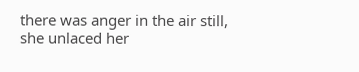there was anger in the air still, she unlaced her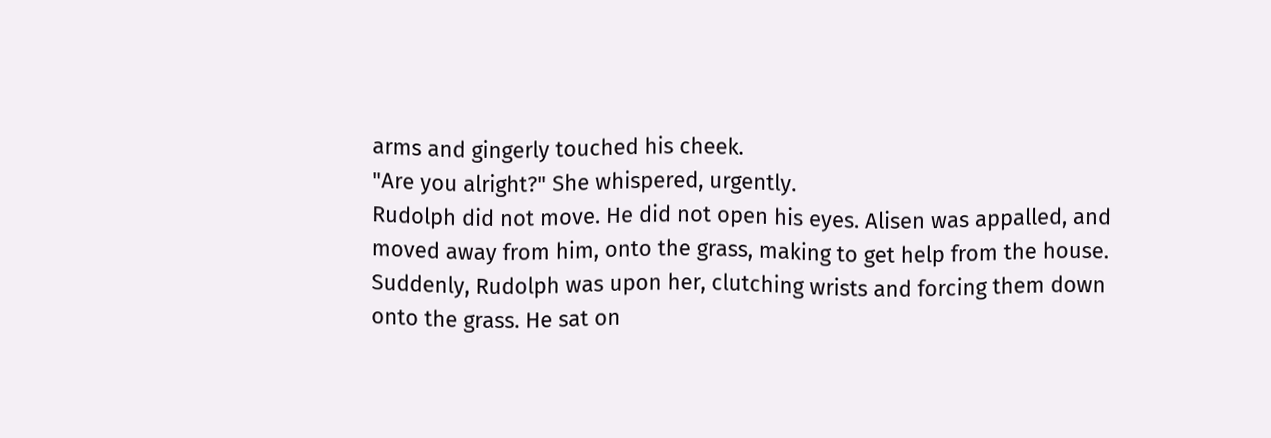arms and gingerly touched his cheek.
"Are you alright?" She whispered, urgently.
Rudolph did not move. He did not open his eyes. Alisen was appalled, and moved away from him, onto the grass, making to get help from the house.
Suddenly, Rudolph was upon her, clutching wrists and forcing them down onto the grass. He sat on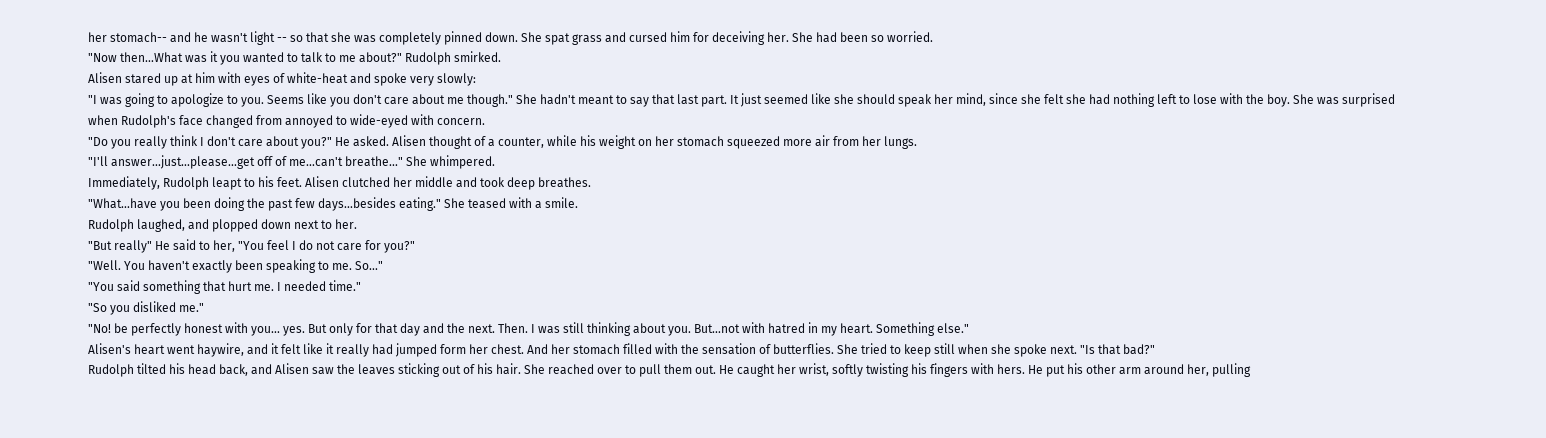her stomach-- and he wasn't light -- so that she was completely pinned down. She spat grass and cursed him for deceiving her. She had been so worried.
"Now then...What was it you wanted to talk to me about?" Rudolph smirked.
Alisen stared up at him with eyes of white-heat and spoke very slowly:
"I was going to apologize to you. Seems like you don't care about me though." She hadn't meant to say that last part. It just seemed like she should speak her mind, since she felt she had nothing left to lose with the boy. She was surprised when Rudolph's face changed from annoyed to wide-eyed with concern.
"Do you really think I don't care about you?" He asked. Alisen thought of a counter, while his weight on her stomach squeezed more air from her lungs.
"I'll answer...just...please...get off of me...can't breathe..." She whimpered.
Immediately, Rudolph leapt to his feet. Alisen clutched her middle and took deep breathes.
"What...have you been doing the past few days...besides eating." She teased with a smile.
Rudolph laughed, and plopped down next to her.
"But really" He said to her, "You feel I do not care for you?"
"Well. You haven't exactly been speaking to me. So..."
"You said something that hurt me. I needed time."
"So you disliked me."
"No! be perfectly honest with you... yes. But only for that day and the next. Then. I was still thinking about you. But...not with hatred in my heart. Something else."
Alisen's heart went haywire, and it felt like it really had jumped form her chest. And her stomach filled with the sensation of butterflies. She tried to keep still when she spoke next. "Is that bad?"
Rudolph tilted his head back, and Alisen saw the leaves sticking out of his hair. She reached over to pull them out. He caught her wrist, softly twisting his fingers with hers. He put his other arm around her, pulling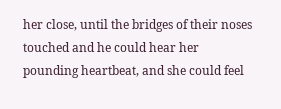her close, until the bridges of their noses touched and he could hear her pounding heartbeat, and she could feel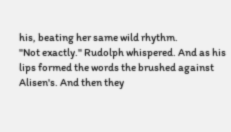his, beating her same wild rhythm.
"Not exactly." Rudolph whispered. And as his lips formed the words the brushed against Alisen's. And then they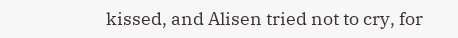kissed, and Alisen tried not to cry, for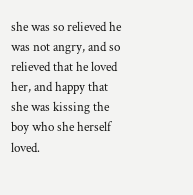she was so relieved he was not angry, and so relieved that he loved her, and happy that she was kissing the boy who she herself loved.